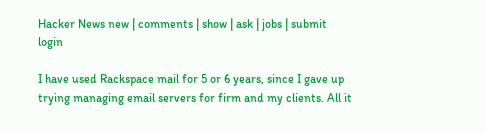Hacker News new | comments | show | ask | jobs | submit login

I have used Rackspace mail for 5 or 6 years, since I gave up trying managing email servers for firm and my clients. All it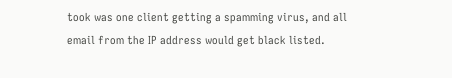took was one client getting a spamming virus, and all email from the IP address would get black listed.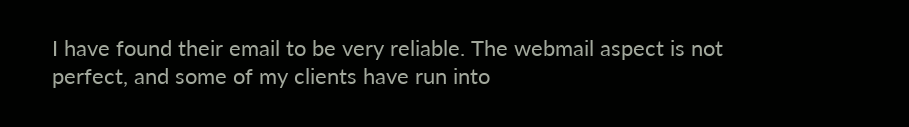I have found their email to be very reliable. The webmail aspect is not perfect, and some of my clients have run into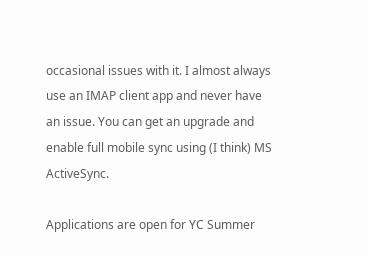occasional issues with it. I almost always use an IMAP client app and never have an issue. You can get an upgrade and enable full mobile sync using (I think) MS ActiveSync.

Applications are open for YC Summer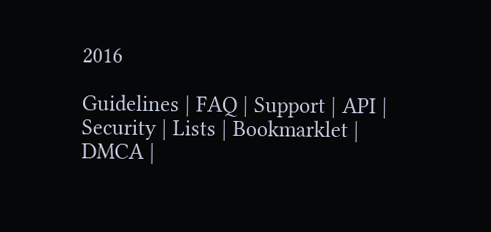2016

Guidelines | FAQ | Support | API | Security | Lists | Bookmarklet | DMCA |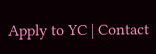Apply to YC | Contact